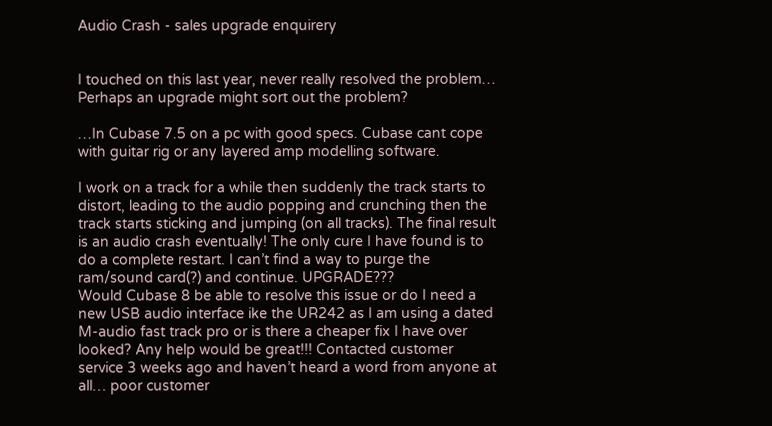Audio Crash - sales upgrade enquirery


I touched on this last year, never really resolved the problem…
Perhaps an upgrade might sort out the problem?

…In Cubase 7.5 on a pc with good specs. Cubase cant cope with guitar rig or any layered amp modelling software.

I work on a track for a while then suddenly the track starts to distort, leading to the audio popping and crunching then the track starts sticking and jumping (on all tracks). The final result is an audio crash eventually! The only cure I have found is to do a complete restart. I can’t find a way to purge the ram/sound card(?) and continue. UPGRADE???
Would Cubase 8 be able to resolve this issue or do I need a new USB audio interface ike the UR242 as I am using a dated M-audio fast track pro or is there a cheaper fix I have over looked? Any help would be great!!! Contacted customer service 3 weeks ago and haven’t heard a word from anyone at all… poor customer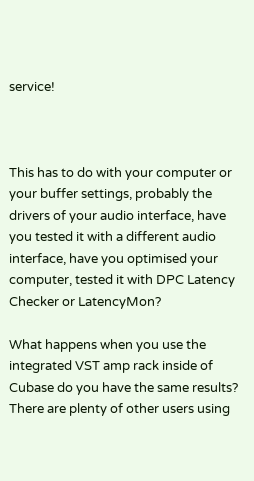service!



This has to do with your computer or your buffer settings, probably the drivers of your audio interface, have you tested it with a different audio interface, have you optimised your computer, tested it with DPC Latency Checker or LatencyMon?

What happens when you use the integrated VST amp rack inside of Cubase do you have the same results?
There are plenty of other users using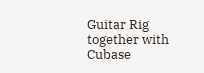Guitar Rig together with Cubase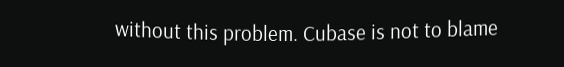without this problem. Cubase is not to blame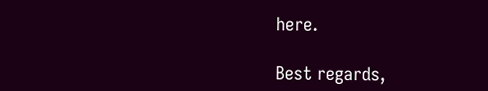here.

Best regards,